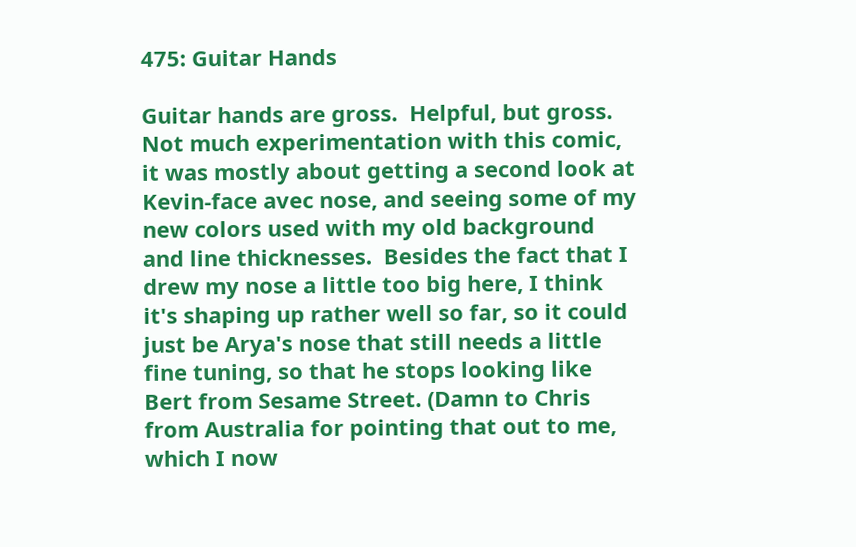475: Guitar Hands

Guitar hands are gross.  Helpful, but gross.  Not much experimentation with this comic, it was mostly about getting a second look at Kevin-face avec nose, and seeing some of my new colors used with my old background and line thicknesses.  Besides the fact that I drew my nose a little too big here, I think it's shaping up rather well so far, so it could just be Arya's nose that still needs a little fine tuning, so that he stops looking like Bert from Sesame Street. (Damn to Chris from Australia for pointing that out to me, which I now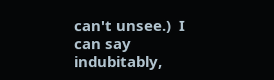can't unsee.)  I can say indubitably,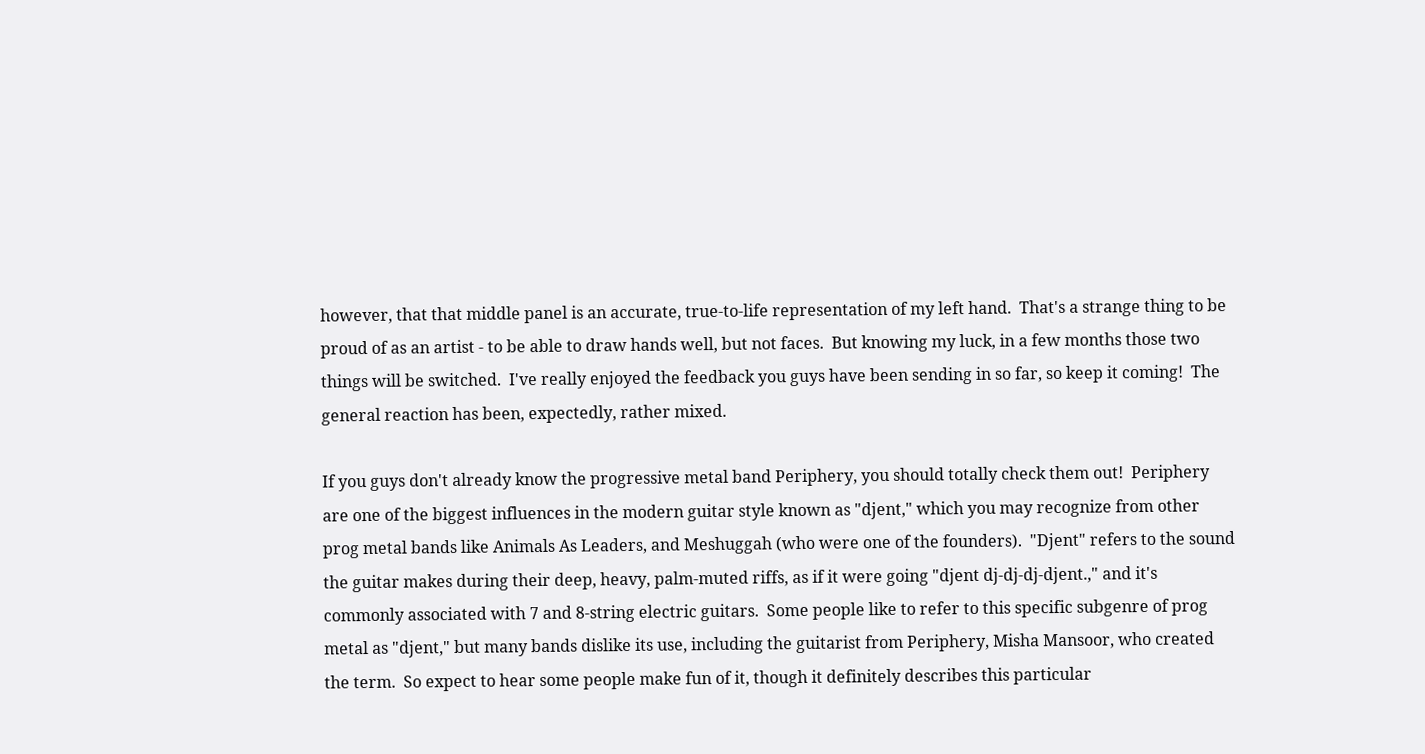however, that that middle panel is an accurate, true-to-life representation of my left hand.  That's a strange thing to be proud of as an artist - to be able to draw hands well, but not faces.  But knowing my luck, in a few months those two things will be switched.  I've really enjoyed the feedback you guys have been sending in so far, so keep it coming!  The general reaction has been, expectedly, rather mixed.

If you guys don't already know the progressive metal band Periphery, you should totally check them out!  Periphery are one of the biggest influences in the modern guitar style known as "djent," which you may recognize from other prog metal bands like Animals As Leaders, and Meshuggah (who were one of the founders).  "Djent" refers to the sound the guitar makes during their deep, heavy, palm-muted riffs, as if it were going "djent dj-dj-dj-djent.," and it's commonly associated with 7 and 8-string electric guitars.  Some people like to refer to this specific subgenre of prog metal as "djent," but many bands dislike its use, including the guitarist from Periphery, Misha Mansoor, who created the term.  So expect to hear some people make fun of it, though it definitely describes this particular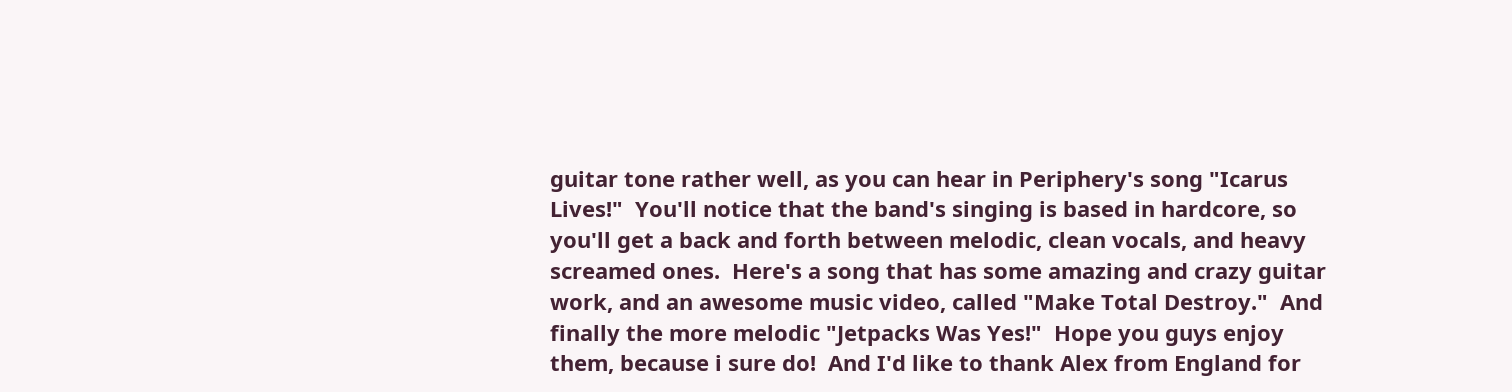guitar tone rather well, as you can hear in Periphery's song "Icarus Lives!"  You'll notice that the band's singing is based in hardcore, so you'll get a back and forth between melodic, clean vocals, and heavy screamed ones.  Here's a song that has some amazing and crazy guitar work, and an awesome music video, called "Make Total Destroy."  And finally the more melodic "Jetpacks Was Yes!"  Hope you guys enjoy them, because i sure do!  And I'd like to thank Alex from England for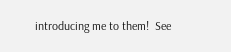introducing me to them!  See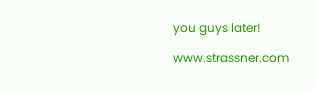you guys later!

www.strassner.com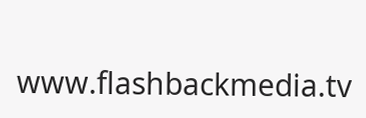www.flashbackmedia.tv